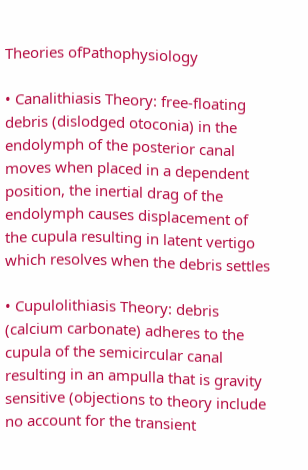Theories ofPathophysiology

• Canalithiasis Theory: free-floating debris (dislodged otoconia) in the endolymph of the posterior canal moves when placed in a dependent position, the inertial drag of the endolymph causes displacement of the cupula resulting in latent vertigo which resolves when the debris settles

• Cupulolithiasis Theory: debris (calcium carbonate) adheres to the cupula of the semicircular canal resulting in an ampulla that is gravity sensitive (objections to theory include no account for the transient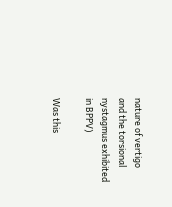nature of vertigo and the torsional nystagmus exhibited in BPPV)

Was this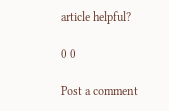article helpful?

0 0

Post a comment